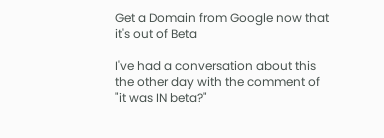Get a Domain from Google now that it's out of Beta

I've had a conversation about this the other day with the comment of "it was IN beta?"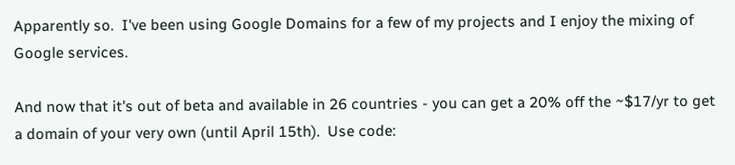Apparently so.  I've been using Google Domains for a few of my projects and I enjoy the mixing of Google services.

And now that it's out of beta and available in 26 countries - you can get a 20% off the ~$17/yr to get a domain of your very own (until April 15th).  Use code: